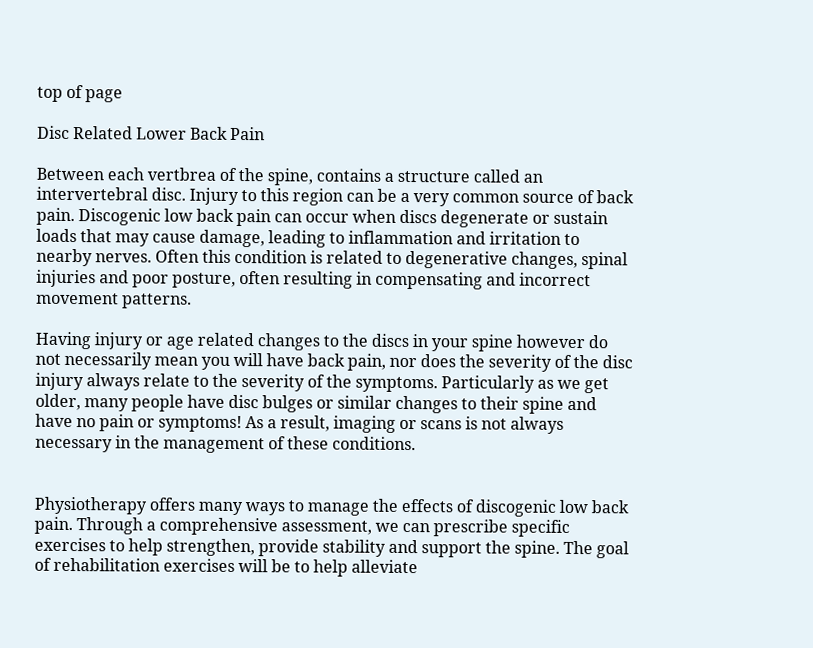top of page

Disc Related Lower Back Pain

Between each vertbrea of the spine, contains a structure called an intervertebral disc. Injury to this region can be a very common source of back pain. Discogenic low back pain can occur when discs degenerate or sustain loads that may cause damage, leading to inflammation and irritation to nearby nerves. Often this condition is related to degenerative changes, spinal injuries and poor posture, often resulting in compensating and incorrect movement patterns.

Having injury or age related changes to the discs in your spine however do not necessarily mean you will have back pain, nor does the severity of the disc injury always relate to the severity of the symptoms. Particularly as we get older, many people have disc bulges or similar changes to their spine and have no pain or symptoms! As a result, imaging or scans is not always necessary in the management of these conditions.


Physiotherapy offers many ways to manage the effects of discogenic low back pain. Through a comprehensive assessment, we can prescribe specific exercises to help strengthen, provide stability and support the spine. The goal of rehabilitation exercises will be to help alleviate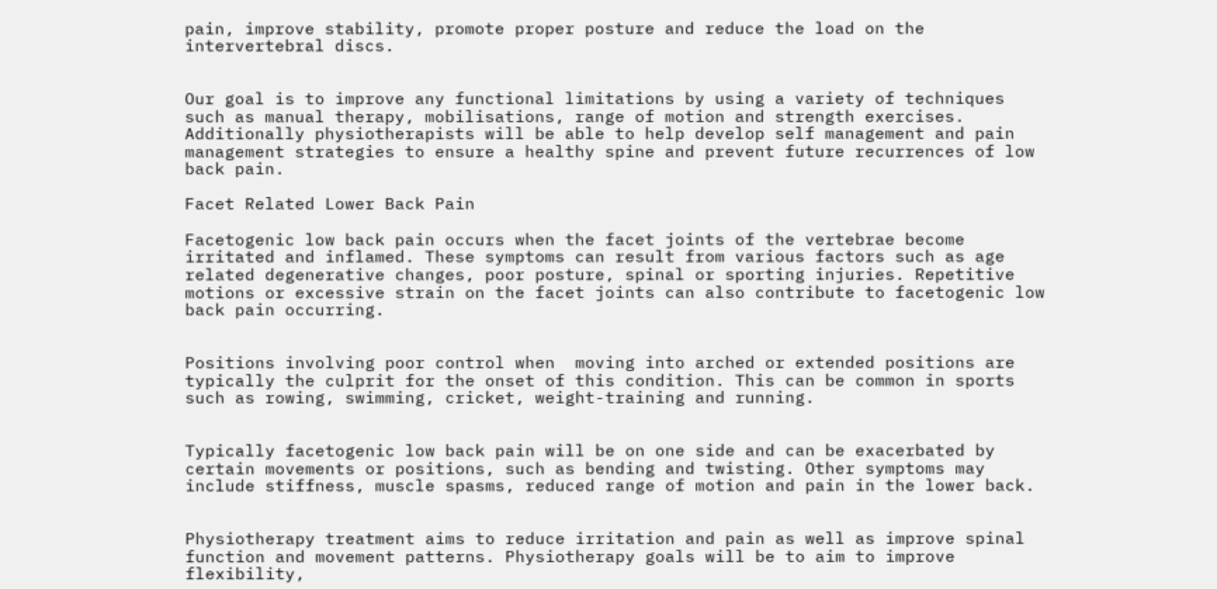pain, improve stability, promote proper posture and reduce the load on the intervertebral discs.


Our goal is to improve any functional limitations by using a variety of techniques such as manual therapy, mobilisations, range of motion and strength exercises. Additionally physiotherapists will be able to help develop self management and pain management strategies to ensure a healthy spine and prevent future recurrences of low back pain.

Facet Related Lower Back Pain

Facetogenic low back pain occurs when the facet joints of the vertebrae become irritated and inflamed. These symptoms can result from various factors such as age related degenerative changes, poor posture, spinal or sporting injuries. Repetitive motions or excessive strain on the facet joints can also contribute to facetogenic low back pain occurring.


Positions involving poor control when  moving into arched or extended positions are typically the culprit for the onset of this condition. This can be common in sports such as rowing, swimming, cricket, weight-training and running.


Typically facetogenic low back pain will be on one side and can be exacerbated by certain movements or positions, such as bending and twisting. Other symptoms may include stiffness, muscle spasms, reduced range of motion and pain in the lower back.


Physiotherapy treatment aims to reduce irritation and pain as well as improve spinal function and movement patterns. Physiotherapy goals will be to aim to improve flexibility,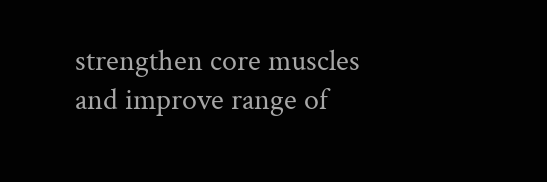strengthen core muscles and improve range of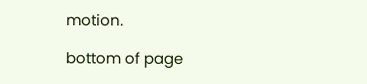motion.

bottom of page